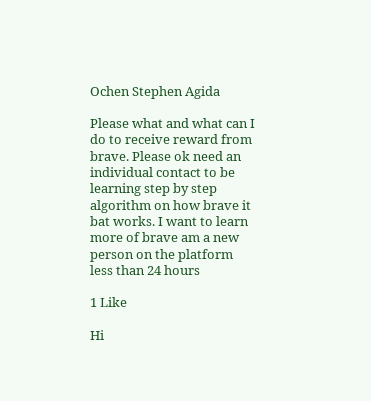Ochen Stephen Agida

Please what and what can I do to receive reward from brave. Please ok need an individual contact to be learning step by step algorithm on how brave it bat works. I want to learn more of brave am a new person on the platform less than 24 hours

1 Like

Hi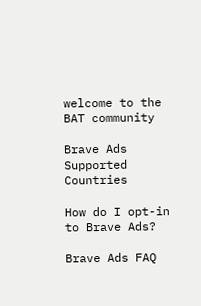welcome to the BAT community

Brave Ads Supported Countries

How do I opt-in to Brave Ads?

Brave Ads FAQ